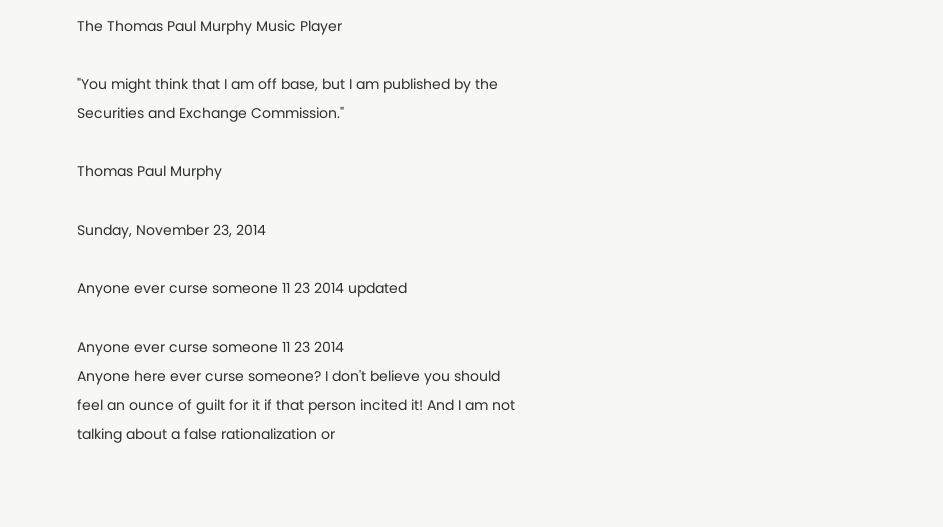The Thomas Paul Murphy Music Player

"You might think that I am off base, but I am published by the Securities and Exchange Commission."

Thomas Paul Murphy

Sunday, November 23, 2014

Anyone ever curse someone 11 23 2014 updated

Anyone ever curse someone 11 23 2014
Anyone here ever curse someone? I don't believe you should feel an ounce of guilt for it if that person incited it! And I am not talking about a false rationalization or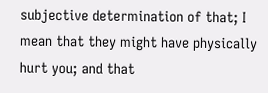subjective determination of that; I mean that they might have physically hurt you; and that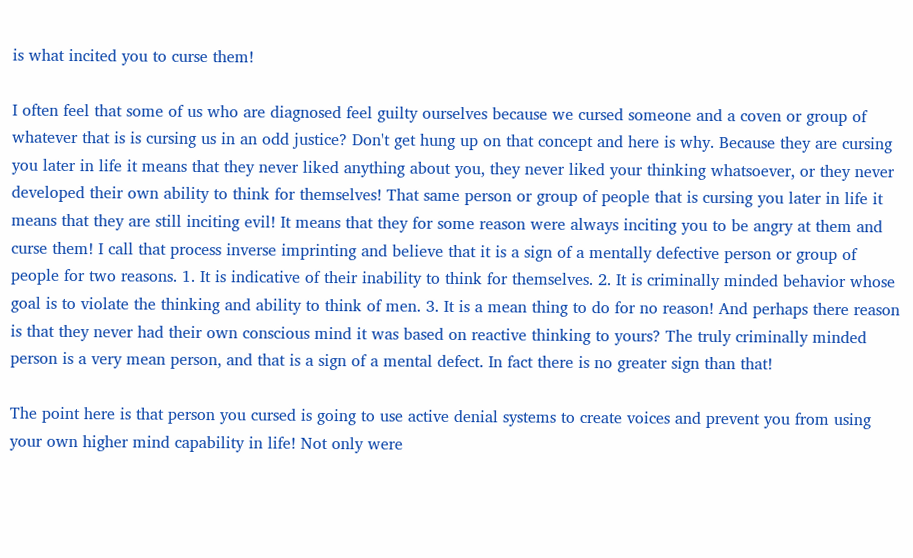is what incited you to curse them!

I often feel that some of us who are diagnosed feel guilty ourselves because we cursed someone and a coven or group of whatever that is is cursing us in an odd justice? Don't get hung up on that concept and here is why. Because they are cursing you later in life it means that they never liked anything about you, they never liked your thinking whatsoever, or they never developed their own ability to think for themselves! That same person or group of people that is cursing you later in life it means that they are still inciting evil! It means that they for some reason were always inciting you to be angry at them and curse them! I call that process inverse imprinting and believe that it is a sign of a mentally defective person or group of people for two reasons. 1. It is indicative of their inability to think for themselves. 2. It is criminally minded behavior whose goal is to violate the thinking and ability to think of men. 3. It is a mean thing to do for no reason! And perhaps there reason is that they never had their own conscious mind it was based on reactive thinking to yours? The truly criminally minded person is a very mean person, and that is a sign of a mental defect. In fact there is no greater sign than that!

The point here is that person you cursed is going to use active denial systems to create voices and prevent you from using your own higher mind capability in life! Not only were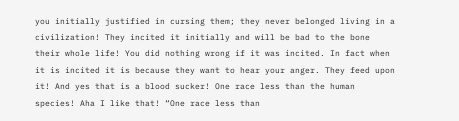you initially justified in cursing them; they never belonged living in a civilization! They incited it initially and will be bad to the bone their whole life! You did nothing wrong if it was incited. In fact when it is incited it is because they want to hear your anger. They feed upon it! And yes that is a blood sucker! One race less than the human species! Aha I like that! “One race less than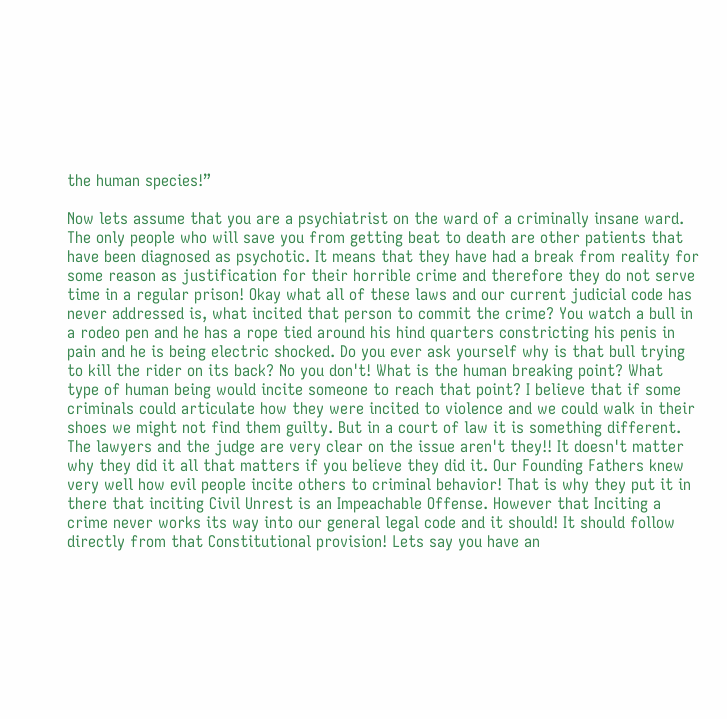the human species!”

Now lets assume that you are a psychiatrist on the ward of a criminally insane ward. The only people who will save you from getting beat to death are other patients that have been diagnosed as psychotic. It means that they have had a break from reality for some reason as justification for their horrible crime and therefore they do not serve time in a regular prison! Okay what all of these laws and our current judicial code has never addressed is, what incited that person to commit the crime? You watch a bull in a rodeo pen and he has a rope tied around his hind quarters constricting his penis in pain and he is being electric shocked. Do you ever ask yourself why is that bull trying to kill the rider on its back? No you don't! What is the human breaking point? What type of human being would incite someone to reach that point? I believe that if some criminals could articulate how they were incited to violence and we could walk in their shoes we might not find them guilty. But in a court of law it is something different. The lawyers and the judge are very clear on the issue aren't they!! It doesn't matter why they did it all that matters if you believe they did it. Our Founding Fathers knew very well how evil people incite others to criminal behavior! That is why they put it in there that inciting Civil Unrest is an Impeachable Offense. However that Inciting a crime never works its way into our general legal code and it should! It should follow directly from that Constitutional provision! Lets say you have an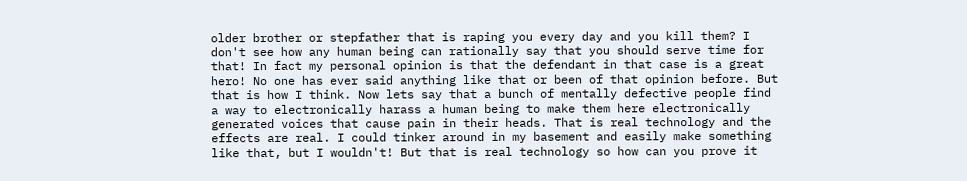older brother or stepfather that is raping you every day and you kill them? I don't see how any human being can rationally say that you should serve time for that! In fact my personal opinion is that the defendant in that case is a great hero! No one has ever said anything like that or been of that opinion before. But that is how I think. Now lets say that a bunch of mentally defective people find a way to electronically harass a human being to make them here electronically generated voices that cause pain in their heads. That is real technology and the effects are real. I could tinker around in my basement and easily make something like that, but I wouldn't! But that is real technology so how can you prove it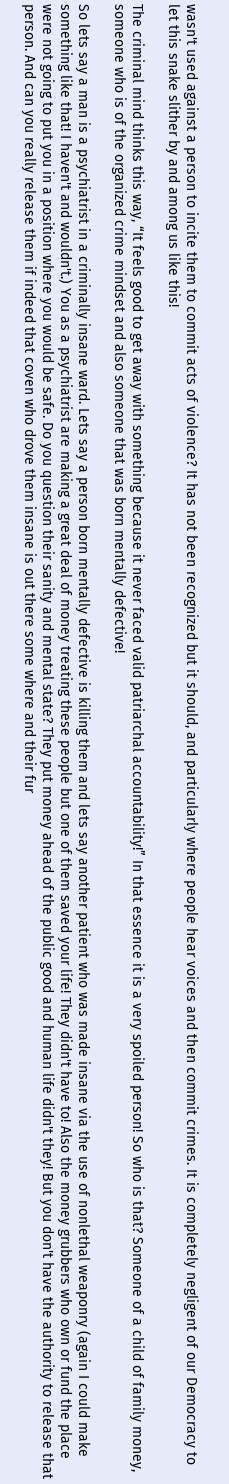wasn't used against a person to incite them to commit acts of violence? It has not been recognized but it should, and particularly where people hear voices and then commit crimes. It is completely negligent of our Democracy to let this snake slither by and among us like this!

The criminal mind thinks this way, “It feels good to get away with something because it never faced valid patriarchal accountability!” In that essence it is a very spoiled person! So who is that? Someone of a child of family money, someone who is of the organized crime mindset and also someone that was born mentally defective!

So lets say a man is a psychiatrist in a criminally insane ward. Lets say a person born mentally defective is killing them and lets say another patient who was made insane via the use of nonlethal weaponry (again I could make something like that! I haven't and wouldn't.) You as a psychiatrist are making a great deal of money treating these people but one of them saved your life! They didn't have to! Also the money grubbers who own or fund the place were not going to put you in a position where you would be safe. Do you question their sanity and mental state? They put money ahead of the public good and human life didn't they! But you don't have the authority to release that person. And can you really release them if indeed that coven who drove them insane is out there some where and their fur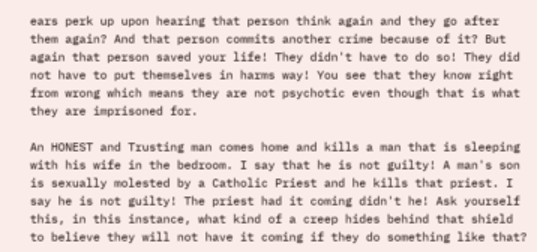ears perk up upon hearing that person think again and they go after them again? And that person commits another crime because of it? But again that person saved your life! They didn't have to do so! They did not have to put themselves in harms way! You see that they know right from wrong which means they are not psychotic even though that is what they are imprisoned for.

An HONEST and Trusting man comes home and kills a man that is sleeping with his wife in the bedroom. I say that he is not guilty! A man's son is sexually molested by a Catholic Priest and he kills that priest. I say he is not guilty! The priest had it coming didn't he! Ask yourself this, in this instance, what kind of a creep hides behind that shield to believe they will not have it coming if they do something like that?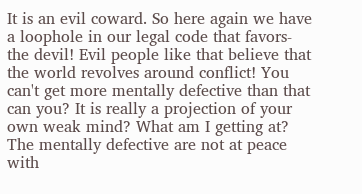It is an evil coward. So here again we have a loophole in our legal code that favors- the devil! Evil people like that believe that the world revolves around conflict! You can't get more mentally defective than that can you? It is really a projection of your own weak mind? What am I getting at? The mentally defective are not at peace with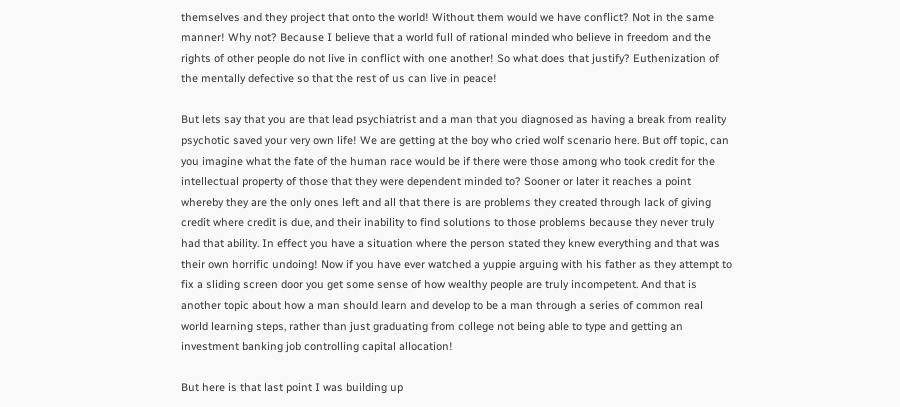themselves and they project that onto the world! Without them would we have conflict? Not in the same manner! Why not? Because I believe that a world full of rational minded who believe in freedom and the rights of other people do not live in conflict with one another! So what does that justify? Euthenization of the mentally defective so that the rest of us can live in peace!

But lets say that you are that lead psychiatrist and a man that you diagnosed as having a break from reality psychotic saved your very own life! We are getting at the boy who cried wolf scenario here. But off topic, can you imagine what the fate of the human race would be if there were those among who took credit for the intellectual property of those that they were dependent minded to? Sooner or later it reaches a point whereby they are the only ones left and all that there is are problems they created through lack of giving credit where credit is due, and their inability to find solutions to those problems because they never truly had that ability. In effect you have a situation where the person stated they knew everything and that was their own horrific undoing! Now if you have ever watched a yuppie arguing with his father as they attempt to fix a sliding screen door you get some sense of how wealthy people are truly incompetent. And that is another topic about how a man should learn and develop to be a man through a series of common real world learning steps, rather than just graduating from college not being able to type and getting an investment banking job controlling capital allocation!

But here is that last point I was building up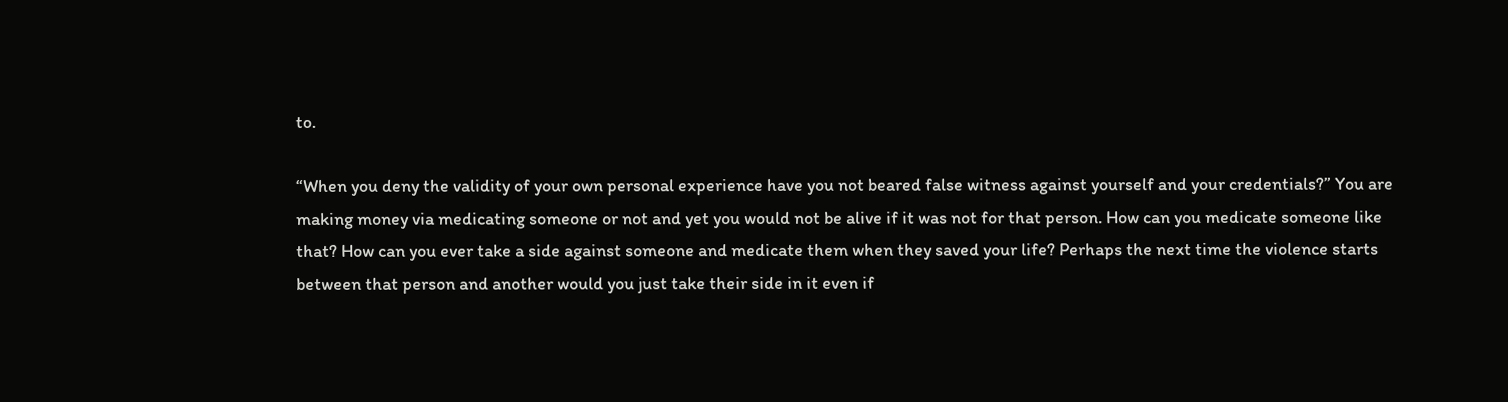to.

“When you deny the validity of your own personal experience have you not beared false witness against yourself and your credentials?” You are making money via medicating someone or not and yet you would not be alive if it was not for that person. How can you medicate someone like that? How can you ever take a side against someone and medicate them when they saved your life? Perhaps the next time the violence starts between that person and another would you just take their side in it even if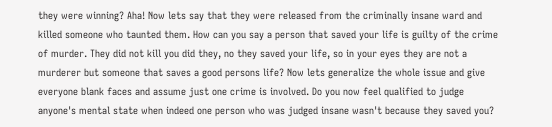they were winning? Aha! Now lets say that they were released from the criminally insane ward and killed someone who taunted them. How can you say a person that saved your life is guilty of the crime of murder. They did not kill you did they, no they saved your life, so in your eyes they are not a murderer but someone that saves a good persons life? Now lets generalize the whole issue and give everyone blank faces and assume just one crime is involved. Do you now feel qualified to judge anyone's mental state when indeed one person who was judged insane wasn't because they saved you?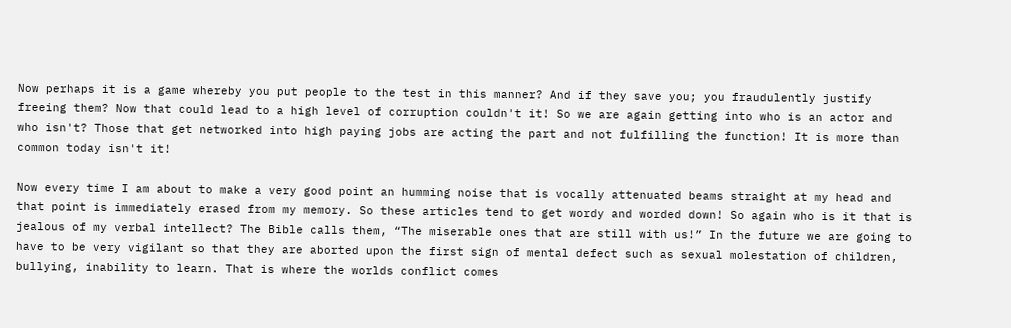Now perhaps it is a game whereby you put people to the test in this manner? And if they save you; you fraudulently justify freeing them? Now that could lead to a high level of corruption couldn't it! So we are again getting into who is an actor and who isn't? Those that get networked into high paying jobs are acting the part and not fulfilling the function! It is more than common today isn't it!

Now every time I am about to make a very good point an humming noise that is vocally attenuated beams straight at my head and that point is immediately erased from my memory. So these articles tend to get wordy and worded down! So again who is it that is jealous of my verbal intellect? The Bible calls them, “The miserable ones that are still with us!” In the future we are going to have to be very vigilant so that they are aborted upon the first sign of mental defect such as sexual molestation of children, bullying, inability to learn. That is where the worlds conflict comes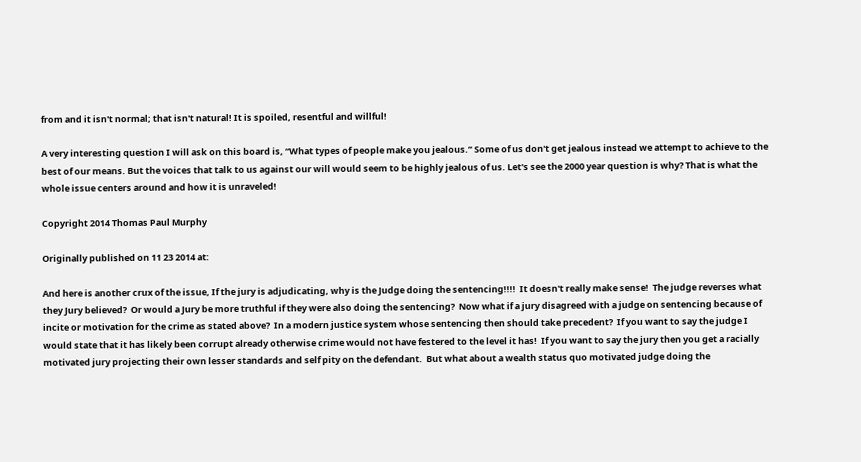from and it isn't normal; that isn't natural! It is spoiled, resentful and willful!

A very interesting question I will ask on this board is, “What types of people make you jealous.” Some of us don't get jealous instead we attempt to achieve to the best of our means. But the voices that talk to us against our will would seem to be highly jealous of us. Let's see the 2000 year question is why? That is what the whole issue centers around and how it is unraveled!

Copyright 2014 Thomas Paul Murphy

Originally published on 11 23 2014 at:

And here is another crux of the issue, If the jury is adjudicating, why is the Judge doing the sentencing!!!!  It doesn't really make sense!  The judge reverses what they Jury believed?  Or would a Jury be more truthful if they were also doing the sentencing?  Now what if a jury disagreed with a judge on sentencing because of incite or motivation for the crime as stated above?  In a modern justice system whose sentencing then should take precedent?  If you want to say the judge I would state that it has likely been corrupt already otherwise crime would not have festered to the level it has!  If you want to say the jury then you get a racially motivated jury projecting their own lesser standards and self pity on the defendant.  But what about a wealth status quo motivated judge doing the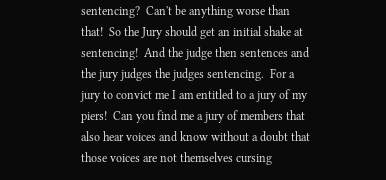sentencing?  Can't be anything worse than that!  So the Jury should get an initial shake at sentencing!  And the judge then sentences and the jury judges the judges sentencing.  For a jury to convict me I am entitled to a jury of my piers!  Can you find me a jury of members that also hear voices and know without a doubt that those voices are not themselves cursing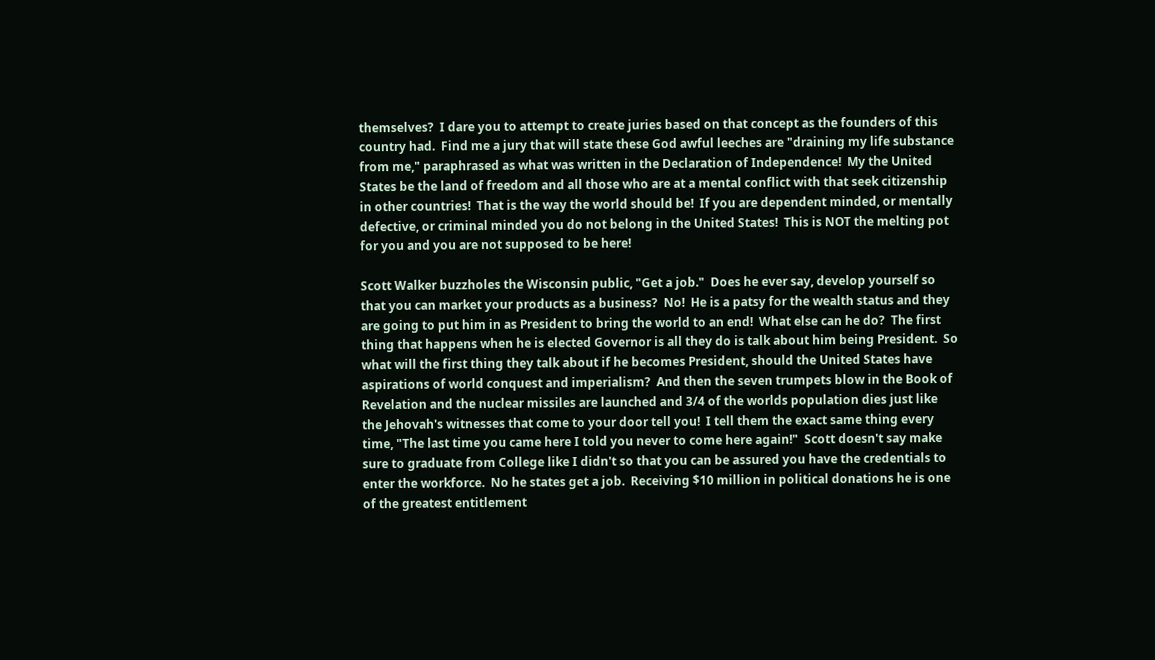themselves?  I dare you to attempt to create juries based on that concept as the founders of this country had.  Find me a jury that will state these God awful leeches are "draining my life substance from me," paraphrased as what was written in the Declaration of Independence!  My the United States be the land of freedom and all those who are at a mental conflict with that seek citizenship in other countries!  That is the way the world should be!  If you are dependent minded, or mentally defective, or criminal minded you do not belong in the United States!  This is NOT the melting pot for you and you are not supposed to be here!

Scott Walker buzzholes the Wisconsin public, "Get a job."  Does he ever say, develop yourself so that you can market your products as a business?  No!  He is a patsy for the wealth status and they are going to put him in as President to bring the world to an end!  What else can he do?  The first thing that happens when he is elected Governor is all they do is talk about him being President.  So what will the first thing they talk about if he becomes President, should the United States have aspirations of world conquest and imperialism?  And then the seven trumpets blow in the Book of Revelation and the nuclear missiles are launched and 3/4 of the worlds population dies just like the Jehovah's witnesses that come to your door tell you!  I tell them the exact same thing every time, "The last time you came here I told you never to come here again!"  Scott doesn't say make sure to graduate from College like I didn't so that you can be assured you have the credentials to enter the workforce.  No he states get a job.  Receiving $10 million in political donations he is one of the greatest entitlement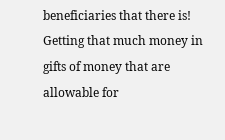beneficiaries that there is! Getting that much money in gifts of money that are allowable for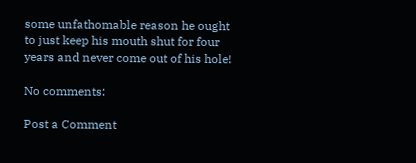some unfathomable reason he ought to just keep his mouth shut for four years and never come out of his hole!

No comments:

Post a Comment